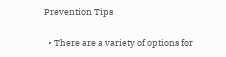Prevention Tips

  • There are a variety of options for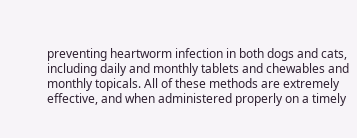preventing heartworm infection in both dogs and cats, including daily and monthly tablets and chewables and monthly topicals. All of these methods are extremely effective, and when administered properly on a timely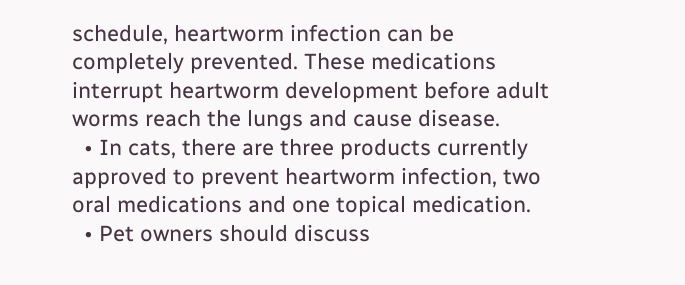schedule, heartworm infection can be completely prevented. These medications interrupt heartworm development before adult worms reach the lungs and cause disease.
  • In cats, there are three products currently approved to prevent heartworm infection, two oral medications and one topical medication.
  • Pet owners should discuss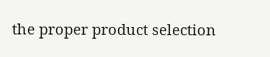the proper product selection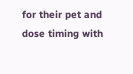for their pet and dose timing with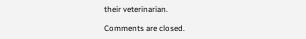their veterinarian.

Comments are closed.